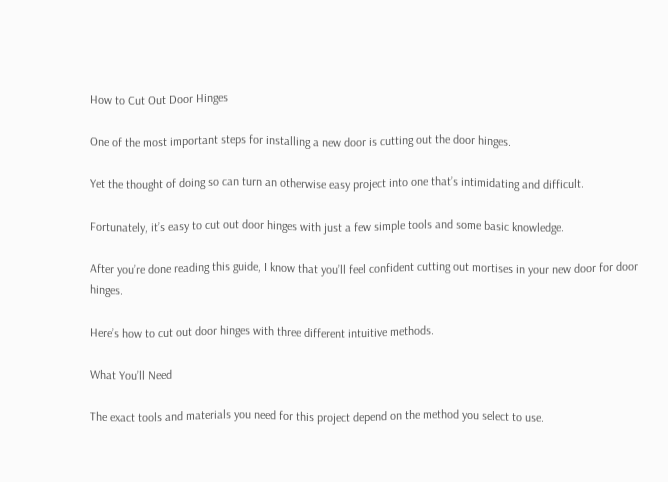How to Cut Out Door Hinges

One of the most important steps for installing a new door is cutting out the door hinges.

Yet the thought of doing so can turn an otherwise easy project into one that’s intimidating and difficult.

Fortunately, it’s easy to cut out door hinges with just a few simple tools and some basic knowledge.

After you’re done reading this guide, I know that you’ll feel confident cutting out mortises in your new door for door hinges.

Here’s how to cut out door hinges with three different intuitive methods.

What You’ll Need

The exact tools and materials you need for this project depend on the method you select to use.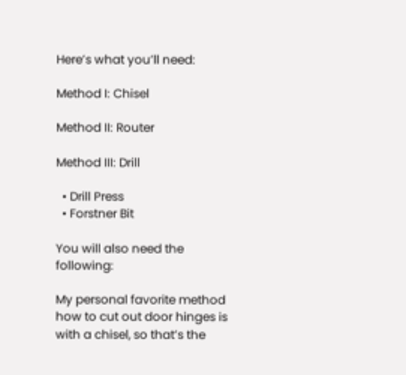Here’s what you’ll need:

Method I: Chisel

Method II: Router

Method III: Drill

  • Drill Press
  • Forstner Bit

You will also need the following:

My personal favorite method how to cut out door hinges is with a chisel, so that’s the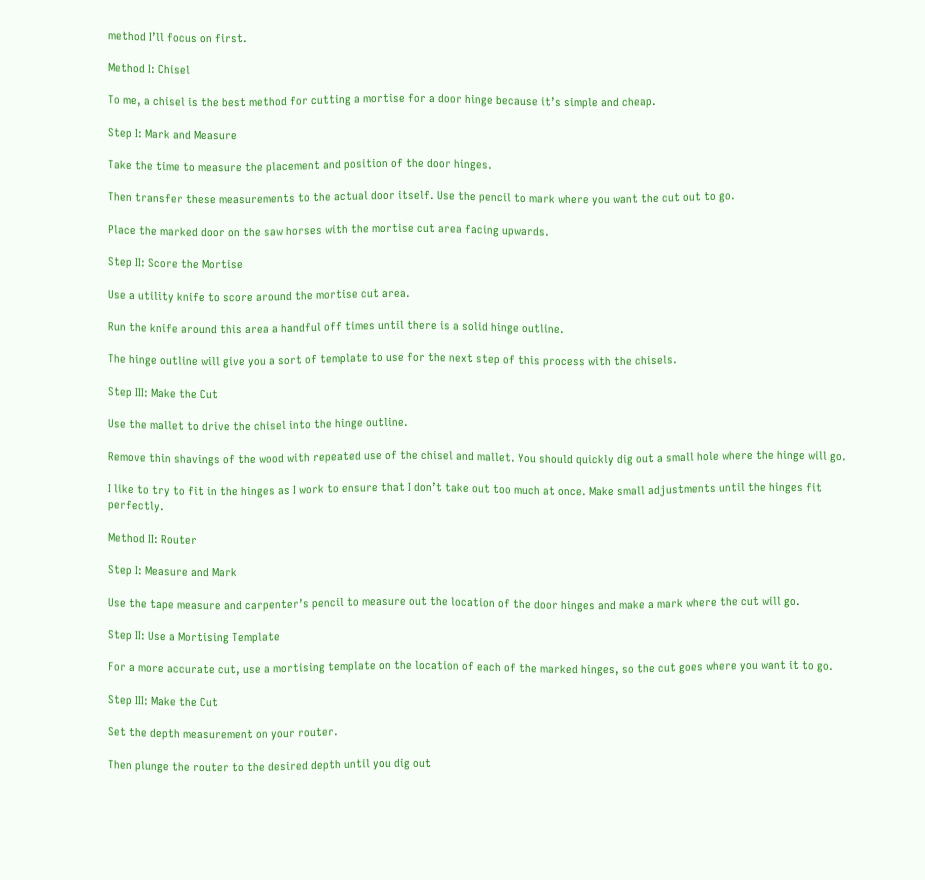method I’ll focus on first.

Method I: Chisel

To me, a chisel is the best method for cutting a mortise for a door hinge because it’s simple and cheap.

Step I: Mark and Measure

Take the time to measure the placement and position of the door hinges.

Then transfer these measurements to the actual door itself. Use the pencil to mark where you want the cut out to go.

Place the marked door on the saw horses with the mortise cut area facing upwards.

Step II: Score the Mortise

Use a utility knife to score around the mortise cut area.

Run the knife around this area a handful off times until there is a solid hinge outline.

The hinge outline will give you a sort of template to use for the next step of this process with the chisels.

Step III: Make the Cut

Use the mallet to drive the chisel into the hinge outline.

Remove thin shavings of the wood with repeated use of the chisel and mallet. You should quickly dig out a small hole where the hinge will go.

I like to try to fit in the hinges as I work to ensure that I don’t take out too much at once. Make small adjustments until the hinges fit perfectly.

Method II: Router

Step I: Measure and Mark

Use the tape measure and carpenter’s pencil to measure out the location of the door hinges and make a mark where the cut will go.

Step II: Use a Mortising Template

For a more accurate cut, use a mortising template on the location of each of the marked hinges, so the cut goes where you want it to go.

Step III: Make the Cut

Set the depth measurement on your router.

Then plunge the router to the desired depth until you dig out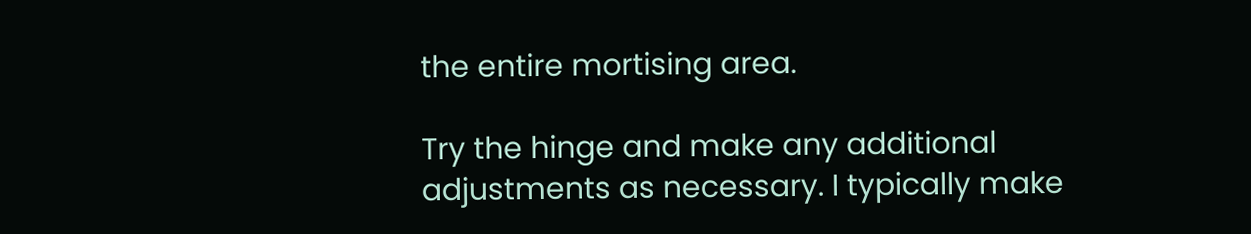the entire mortising area.

Try the hinge and make any additional adjustments as necessary. I typically make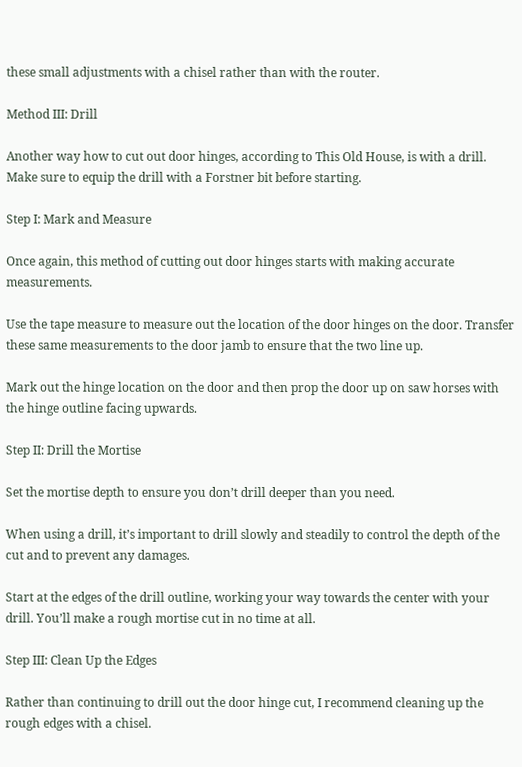these small adjustments with a chisel rather than with the router.

Method III: Drill

Another way how to cut out door hinges, according to This Old House, is with a drill. Make sure to equip the drill with a Forstner bit before starting.

Step I: Mark and Measure

Once again, this method of cutting out door hinges starts with making accurate measurements.

Use the tape measure to measure out the location of the door hinges on the door. Transfer these same measurements to the door jamb to ensure that the two line up.

Mark out the hinge location on the door and then prop the door up on saw horses with the hinge outline facing upwards.

Step II: Drill the Mortise

Set the mortise depth to ensure you don’t drill deeper than you need.

When using a drill, it’s important to drill slowly and steadily to control the depth of the cut and to prevent any damages.

Start at the edges of the drill outline, working your way towards the center with your drill. You’ll make a rough mortise cut in no time at all.

Step III: Clean Up the Edges

Rather than continuing to drill out the door hinge cut, I recommend cleaning up the rough edges with a chisel.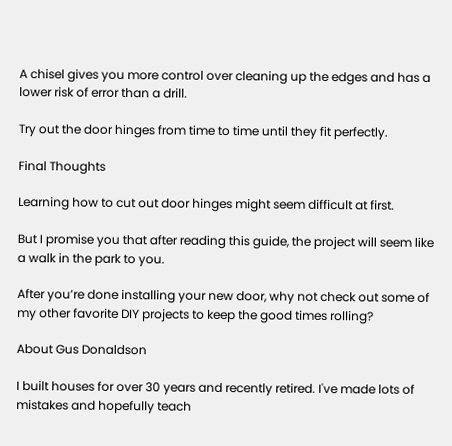A chisel gives you more control over cleaning up the edges and has a lower risk of error than a drill.

Try out the door hinges from time to time until they fit perfectly.

Final Thoughts

Learning how to cut out door hinges might seem difficult at first.

But I promise you that after reading this guide, the project will seem like a walk in the park to you.

After you’re done installing your new door, why not check out some of my other favorite DIY projects to keep the good times rolling?

About Gus Donaldson

I built houses for over 30 years and recently retired. I've made lots of mistakes and hopefully teach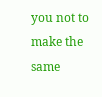you not to make the same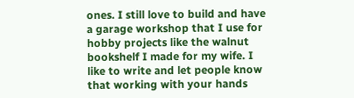ones. I still love to build and have a garage workshop that I use for hobby projects like the walnut bookshelf I made for my wife. I like to write and let people know that working with your hands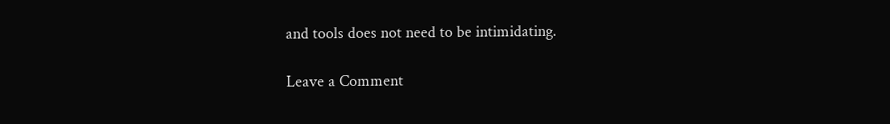and tools does not need to be intimidating.

Leave a Comment